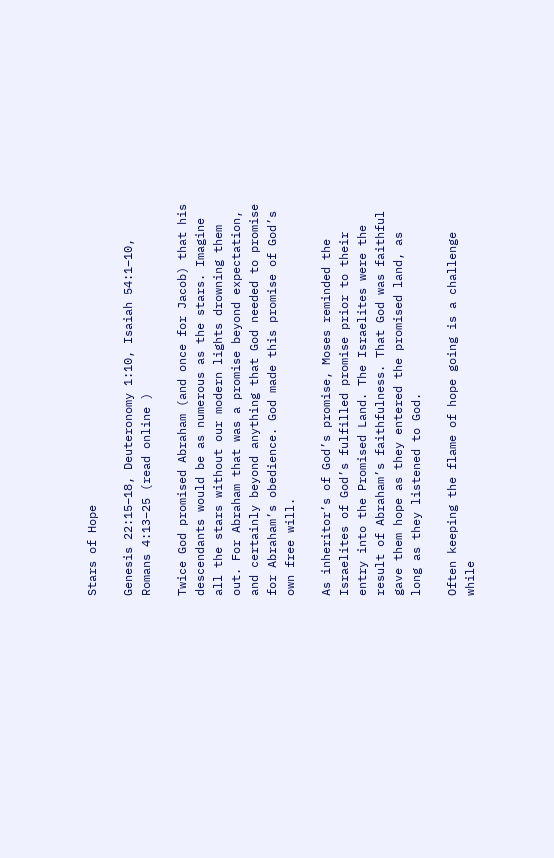Stars of Hope

Genesis 22:15–18, Deuteronomy 1:10, Isaiah 54:1–10, Romans 4:13–25 (read online )

Twice God promised Abraham (and once for Jacob) that his descendants would be as numerous as the stars. Imagine all the stars without our modern lights drowning them out. For Abraham that was a promise beyond expectation, and certainly beyond anything that God needed to promise for Abraham’s obedience. God made this promise of God’s own free will.

As inheritor’s of God’s promise, Moses reminded the Israelites of God’s fulfilled promise prior to their entry into the Promised Land. The Israelites were the result of Abraham’s faithfulness. That God was faithful gave them hope as they entered the promised land, as long as they listened to God.

Often keeping the flame of hope going is a challenge while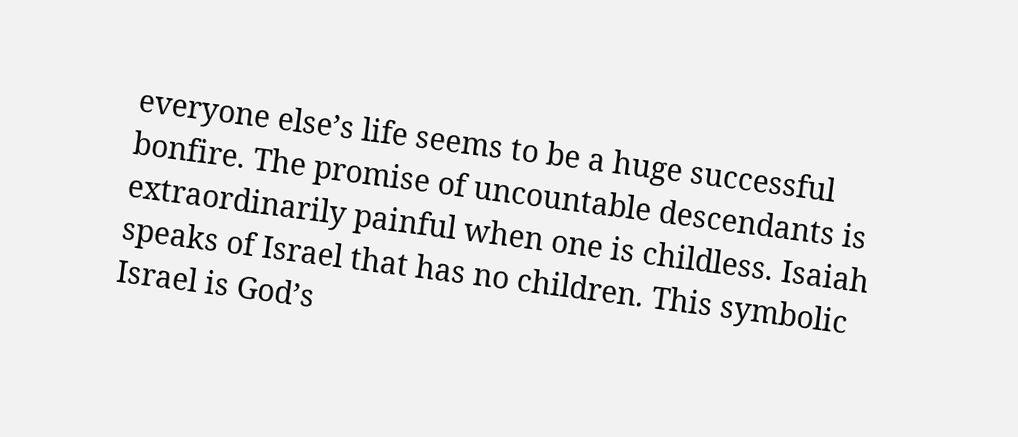everyone else’s life seems to be a huge successful bonfire. The promise of uncountable descendants is extraordinarily painful when one is childless. Isaiah speaks of Israel that has no children. This symbolic Israel is God’s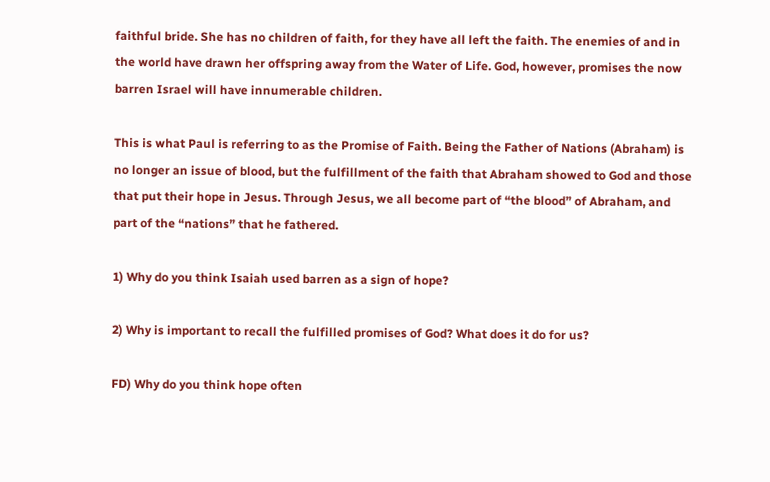faithful bride. She has no children of faith, for they have all left the faith. The enemies of and in the world have drawn her offspring away from the Water of Life. God, however, promises the now barren Israel will have innumerable children.

This is what Paul is referring to as the Promise of Faith. Being the Father of Nations (Abraham) is no longer an issue of blood, but the fulfillment of the faith that Abraham showed to God and those that put their hope in Jesus. Through Jesus, we all become part of “the blood” of Abraham, and part of the “nations” that he fathered.

1) Why do you think Isaiah used barren as a sign of hope?

2) Why is important to recall the fulfilled promises of God? What does it do for us?

FD) Why do you think hope often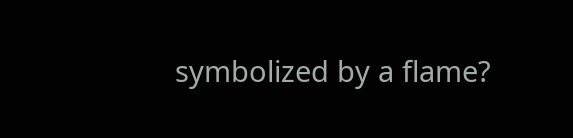symbolized by a flame?